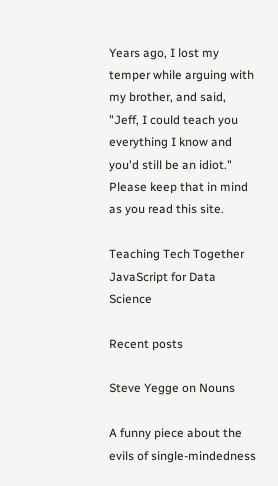Years ago, I lost my temper while arguing with my brother, and said, "Jeff, I could teach you everything I know and you'd still be an idiot." Please keep that in mind as you read this site.

Teaching Tech Together JavaScript for Data Science

Recent posts

Steve Yegge on Nouns

A funny piece about the evils of single-mindedness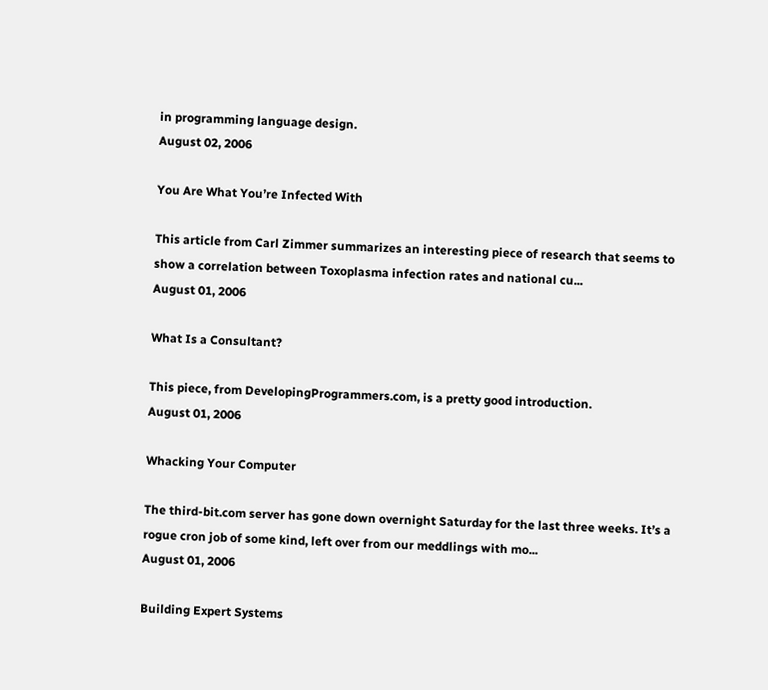in programming language design.
August 02, 2006

You Are What You’re Infected With

This article from Carl Zimmer summarizes an interesting piece of research that seems to show a correlation between Toxoplasma infection rates and national cu...
August 01, 2006

What Is a Consultant?

This piece, from DevelopingProgrammers.com, is a pretty good introduction.
August 01, 2006

Whacking Your Computer

The third-bit.com server has gone down overnight Saturday for the last three weeks. It’s a rogue cron job of some kind, left over from our meddlings with mo...
August 01, 2006

Building Expert Systems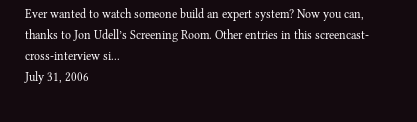Ever wanted to watch someone build an expert system? Now you can, thanks to Jon Udell’s Screening Room. Other entries in this screencast-cross-interview si...
July 31, 2006